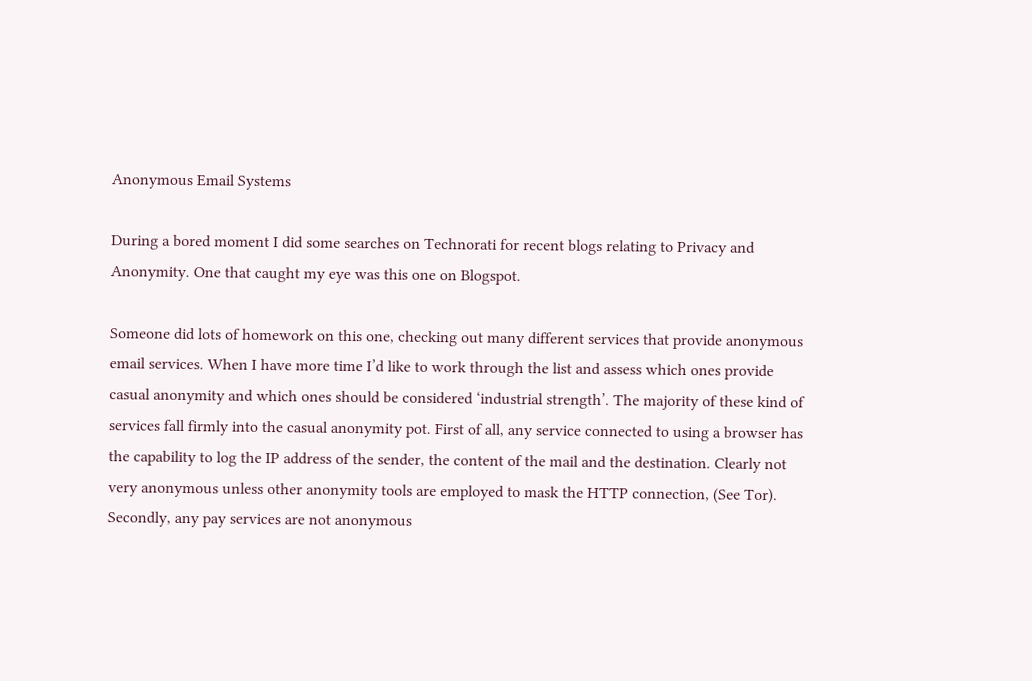Anonymous Email Systems

During a bored moment I did some searches on Technorati for recent blogs relating to Privacy and Anonymity. One that caught my eye was this one on Blogspot.

Someone did lots of homework on this one, checking out many different services that provide anonymous email services. When I have more time I’d like to work through the list and assess which ones provide casual anonymity and which ones should be considered ‘industrial strength’. The majority of these kind of services fall firmly into the casual anonymity pot. First of all, any service connected to using a browser has the capability to log the IP address of the sender, the content of the mail and the destination. Clearly not very anonymous unless other anonymity tools are employed to mask the HTTP connection, (See Tor). Secondly, any pay services are not anonymous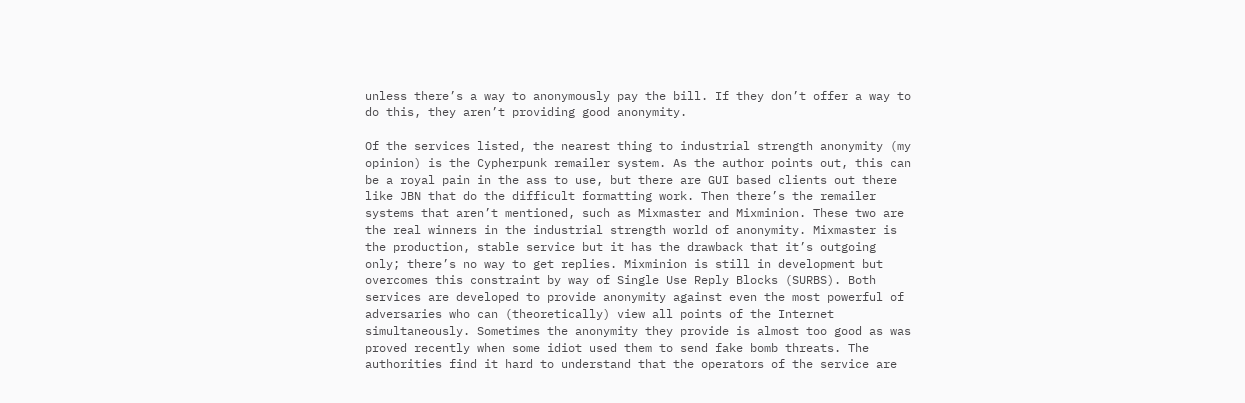unless there’s a way to anonymously pay the bill. If they don’t offer a way to do this, they aren’t providing good anonymity.

Of the services listed, the nearest thing to industrial strength anonymity (my opinion) is the Cypherpunk remailer system. As the author points out, this can be a royal pain in the ass to use, but there are GUI based clients out there like JBN that do the difficult formatting work. Then there’s the remailer systems that aren’t mentioned, such as Mixmaster and Mixminion. These two are the real winners in the industrial strength world of anonymity. Mixmaster is the production, stable service but it has the drawback that it’s outgoing only; there’s no way to get replies. Mixminion is still in development but overcomes this constraint by way of Single Use Reply Blocks (SURBS). Both services are developed to provide anonymity against even the most powerful of adversaries who can (theoretically) view all points of the Internet simultaneously. Sometimes the anonymity they provide is almost too good as was proved recently when some idiot used them to send fake bomb threats. The authorities find it hard to understand that the operators of the service are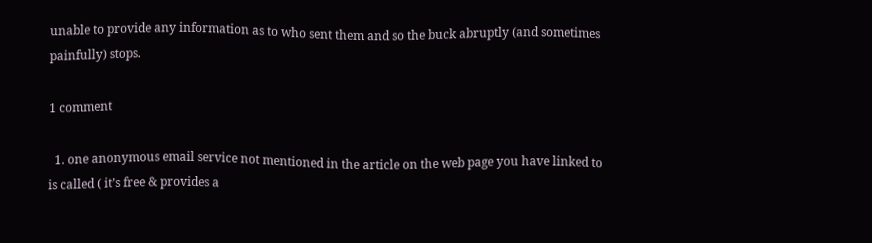unable to provide any information as to who sent them and so the buck abruptly (and sometimes painfully) stops.

1 comment

  1. one anonymous email service not mentioned in the article on the web page you have linked to is called ( it’s free & provides a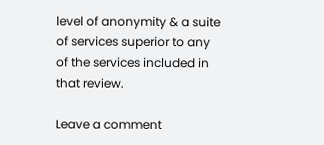level of anonymity & a suite of services superior to any of the services included in that review.

Leave a comment